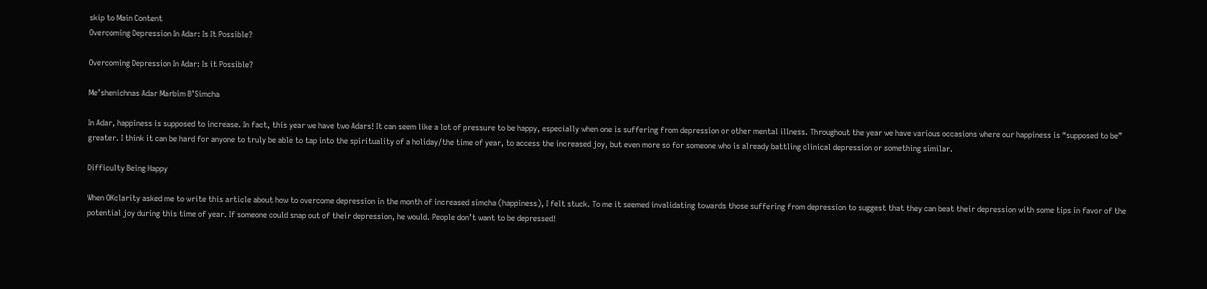skip to Main Content
Overcoming Depression In Adar: Is It Possible?

Overcoming Depression In Adar: Is it Possible?

Me’shenichnas Adar Marbim B’Simcha

In Adar, happiness is supposed to increase. In fact, this year we have two Adars! It can seem like a lot of pressure to be happy, especially when one is suffering from depression or other mental illness. Throughout the year we have various occasions where our happiness is “supposed to be” greater. I think it can be hard for anyone to truly be able to tap into the spirituality of a holiday/the time of year, to access the increased joy, but even more so for someone who is already battling clinical depression or something similar.

Difficulty Being Happy

When OKclarity asked me to write this article about how to overcome depression in the month of increased simcha (happiness), I felt stuck. To me it seemed invalidating towards those suffering from depression to suggest that they can beat their depression with some tips in favor of the potential joy during this time of year. If someone could snap out of their depression, he would. People don’t want to be depressed!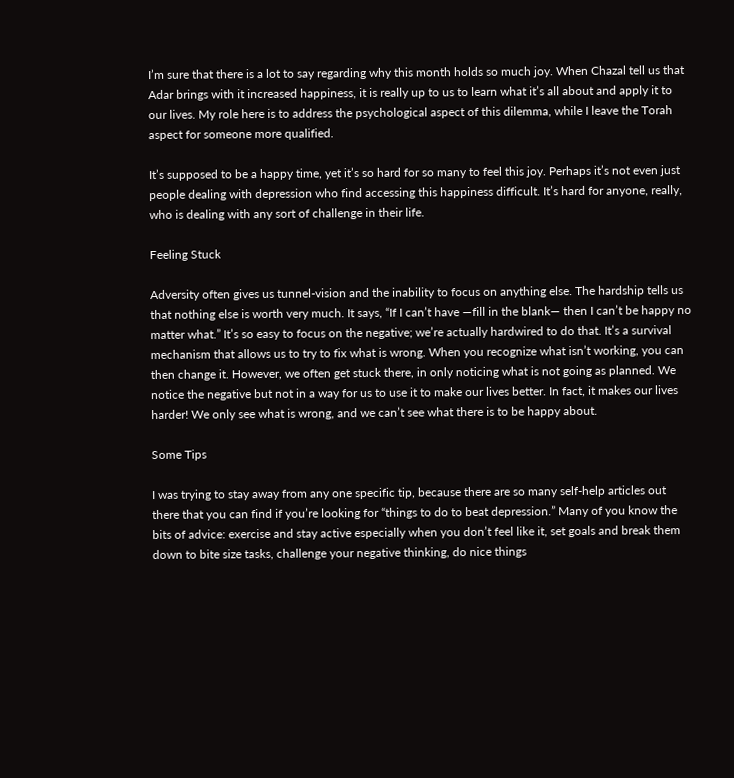I’m sure that there is a lot to say regarding why this month holds so much joy. When Chazal tell us that Adar brings with it increased happiness, it is really up to us to learn what it’s all about and apply it to our lives. My role here is to address the psychological aspect of this dilemma, while I leave the Torah aspect for someone more qualified.

It’s supposed to be a happy time, yet it’s so hard for so many to feel this joy. Perhaps it’s not even just people dealing with depression who find accessing this happiness difficult. It’s hard for anyone, really, who is dealing with any sort of challenge in their life.

Feeling Stuck

Adversity often gives us tunnel-vision and the inability to focus on anything else. The hardship tells us that nothing else is worth very much. It says, “If I can’t have —fill in the blank— then I can’t be happy no matter what.” It’s so easy to focus on the negative; we’re actually hardwired to do that. It’s a survival mechanism that allows us to try to fix what is wrong. When you recognize what isn’t working, you can then change it. However, we often get stuck there, in only noticing what is not going as planned. We notice the negative but not in a way for us to use it to make our lives better. In fact, it makes our lives harder! We only see what is wrong, and we can’t see what there is to be happy about.

Some Tips

I was trying to stay away from any one specific tip, because there are so many self-help articles out there that you can find if you’re looking for “things to do to beat depression.” Many of you know the bits of advice: exercise and stay active especially when you don’t feel like it, set goals and break them down to bite size tasks, challenge your negative thinking, do nice things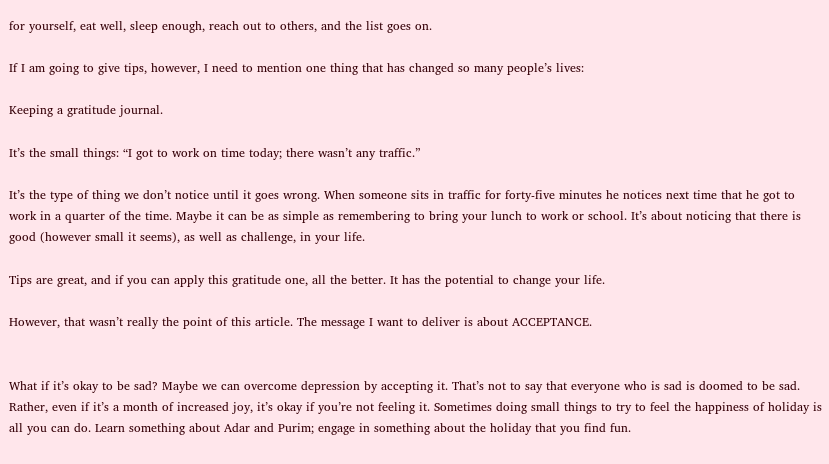for yourself, eat well, sleep enough, reach out to others, and the list goes on.

If I am going to give tips, however, I need to mention one thing that has changed so many people’s lives:

Keeping a gratitude journal.

It’s the small things: “I got to work on time today; there wasn’t any traffic.”

It’s the type of thing we don’t notice until it goes wrong. When someone sits in traffic for forty-five minutes he notices next time that he got to work in a quarter of the time. Maybe it can be as simple as remembering to bring your lunch to work or school. It’s about noticing that there is good (however small it seems), as well as challenge, in your life.

Tips are great, and if you can apply this gratitude one, all the better. It has the potential to change your life.

However, that wasn’t really the point of this article. The message I want to deliver is about ACCEPTANCE.


What if it’s okay to be sad? Maybe we can overcome depression by accepting it. That’s not to say that everyone who is sad is doomed to be sad. Rather, even if it’s a month of increased joy, it’s okay if you’re not feeling it. Sometimes doing small things to try to feel the happiness of holiday is all you can do. Learn something about Adar and Purim; engage in something about the holiday that you find fun.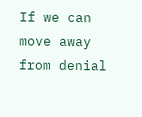If we can move away from denial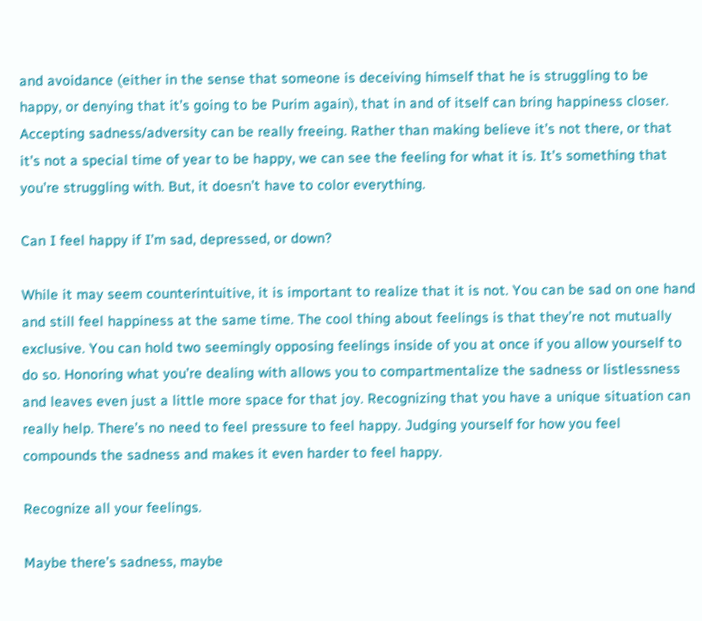and avoidance (either in the sense that someone is deceiving himself that he is struggling to be happy, or denying that it’s going to be Purim again), that in and of itself can bring happiness closer. Accepting sadness/adversity can be really freeing. Rather than making believe it’s not there, or that it’s not a special time of year to be happy, we can see the feeling for what it is. It’s something that you’re struggling with. But, it doesn’t have to color everything.

Can I feel happy if I’m sad, depressed, or down?

While it may seem counterintuitive, it is important to realize that it is not. You can be sad on one hand and still feel happiness at the same time. The cool thing about feelings is that they’re not mutually exclusive. You can hold two seemingly opposing feelings inside of you at once if you allow yourself to do so. Honoring what you’re dealing with allows you to compartmentalize the sadness or listlessness and leaves even just a little more space for that joy. Recognizing that you have a unique situation can really help. There’s no need to feel pressure to feel happy. Judging yourself for how you feel compounds the sadness and makes it even harder to feel happy.

Recognize all your feelings.

Maybe there’s sadness, maybe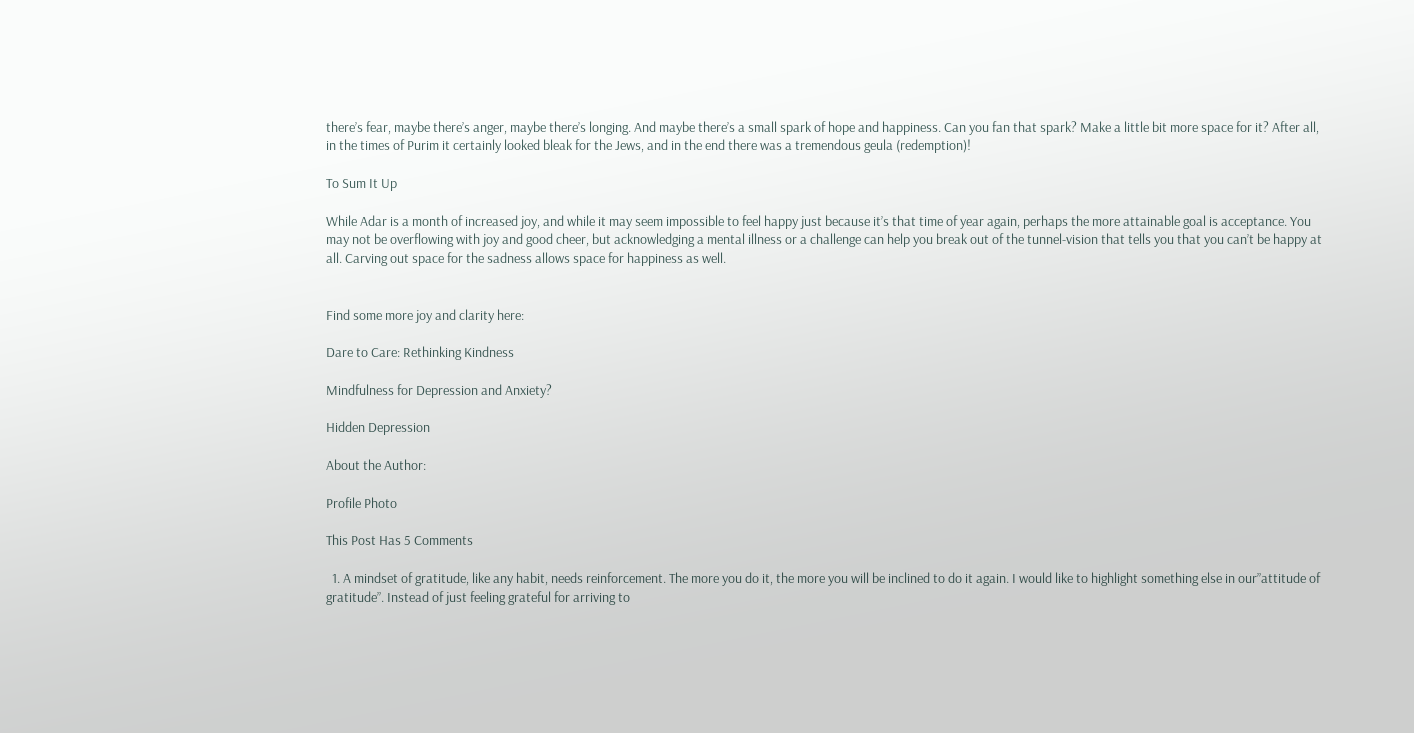there’s fear, maybe there’s anger, maybe there’s longing. And maybe there’s a small spark of hope and happiness. Can you fan that spark? Make a little bit more space for it? After all, in the times of Purim it certainly looked bleak for the Jews, and in the end there was a tremendous geula (redemption)!

To Sum It Up

While Adar is a month of increased joy, and while it may seem impossible to feel happy just because it’s that time of year again, perhaps the more attainable goal is acceptance. You may not be overflowing with joy and good cheer, but acknowledging a mental illness or a challenge can help you break out of the tunnel-vision that tells you that you can’t be happy at all. Carving out space for the sadness allows space for happiness as well.


Find some more joy and clarity here:

Dare to Care: Rethinking Kindness

Mindfulness for Depression and Anxiety?

Hidden Depression

About the Author:

Profile Photo

This Post Has 5 Comments

  1. A mindset of gratitude, like any habit, needs reinforcement. The more you do it, the more you will be inclined to do it again. I would like to highlight something else in our”attitude of gratitude”. Instead of just feeling grateful for arriving to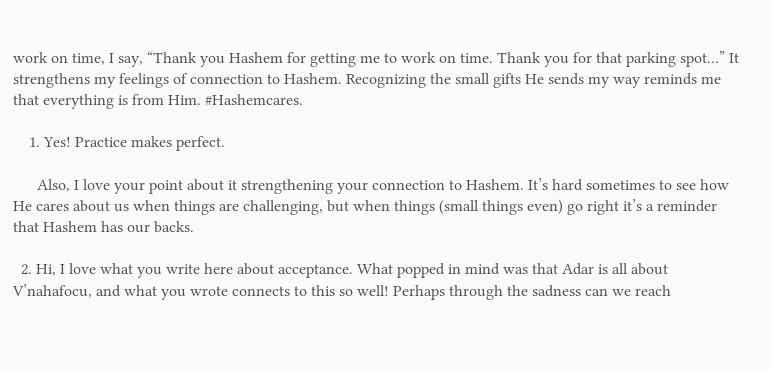work on time, I say, “Thank you Hashem for getting me to work on time. Thank you for that parking spot…” It strengthens my feelings of connection to Hashem. Recognizing the small gifts He sends my way reminds me that everything is from Him. #Hashemcares.

    1. Yes! Practice makes perfect.

      Also, I love your point about it strengthening your connection to Hashem. It’s hard sometimes to see how He cares about us when things are challenging, but when things (small things even) go right it’s a reminder that Hashem has our backs.

  2. Hi, I love what you write here about acceptance. What popped in mind was that Adar is all about V’nahafocu, and what you wrote connects to this so well! Perhaps through the sadness can we reach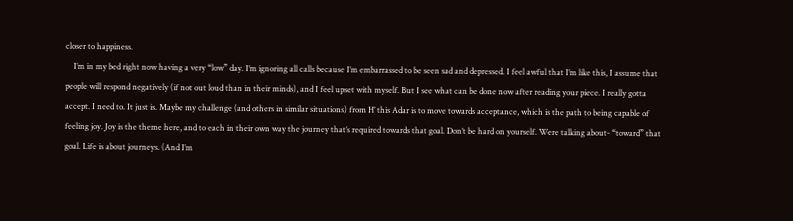closer to happiness.
    I’m in my bed right now having a very “low” day. I’m ignoring all calls because I’m embarrassed to be seen sad and depressed. I feel awful that I’m like this, I assume that people will respond negatively (if not out loud than in their minds), and I feel upset with myself. But I see what can be done now after reading your piece. I really gotta accept. I need to. It just is. Maybe my challenge (and others in similar situations) from H’ this Adar is to move towards acceptance, which is the path to being capable of feeling joy. Joy is the theme here, and to each in their own way the journey that’s required towards that goal. Don’t be hard on yourself. Were talking about- “toward” that goal. Life is about journeys. (And I’m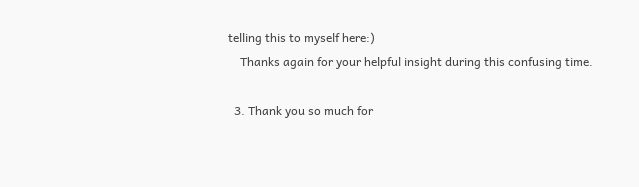telling this to myself here:)
    Thanks again for your helpful insight during this confusing time.

  3. Thank you so much for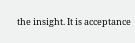the insight. It is acceptance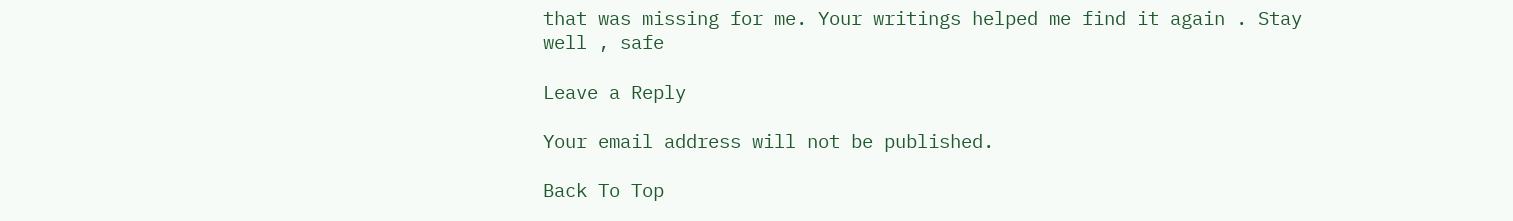that was missing for me. Your writings helped me find it again . Stay well , safe

Leave a Reply

Your email address will not be published.

Back To Top